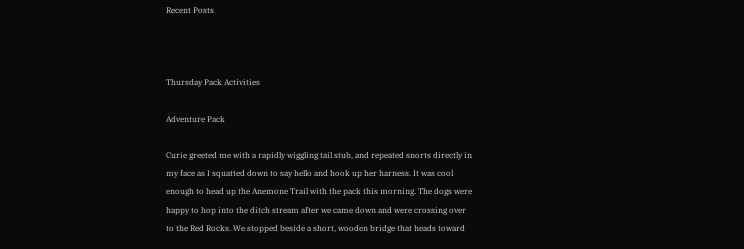Recent Posts



Thursday Pack Activities

Adventure Pack

Curie greeted me with a rapidly wiggling tail stub, and repeated snorts directly in my face as I squatted down to say hello and hook up her harness. It was cool enough to head up the Anemone Trail with the pack this morning. The dogs were happy to hop into the ditch stream after we came down and were crossing over to the Red Rocks. We stopped beside a short, wooden bridge that heads toward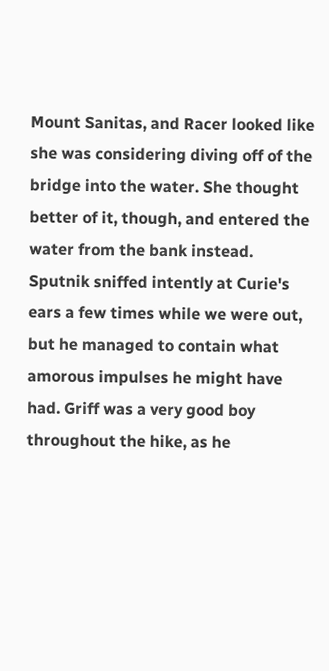Mount Sanitas, and Racer looked like she was considering diving off of the bridge into the water. She thought better of it, though, and entered the water from the bank instead. Sputnik sniffed intently at Curie's ears a few times while we were out, but he managed to contain what amorous impulses he might have had. Griff was a very good boy throughout the hike, as he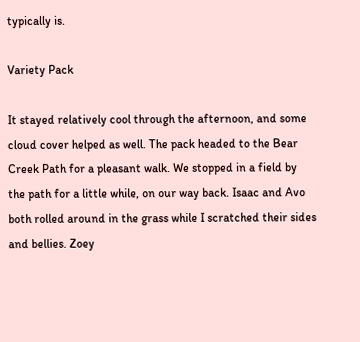typically is.

Variety Pack

It stayed relatively cool through the afternoon, and some cloud cover helped as well. The pack headed to the Bear Creek Path for a pleasant walk. We stopped in a field by the path for a little while, on our way back. Isaac and Avo both rolled around in the grass while I scratched their sides and bellies. Zoey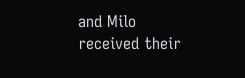and Milo received their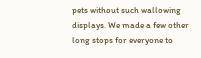pets without such wallowing displays. We made a few other long stops for everyone to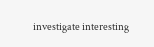investigate interesting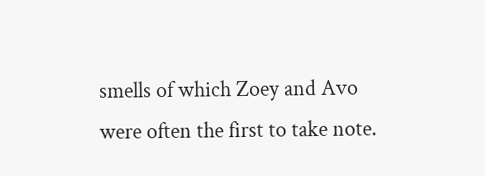smells of which Zoey and Avo were often the first to take note.